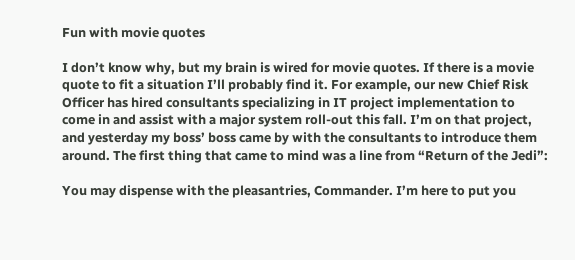Fun with movie quotes

I don’t know why, but my brain is wired for movie quotes. If there is a movie quote to fit a situation I’ll probably find it. For example, our new Chief Risk Officer has hired consultants specializing in IT project implementation to come in and assist with a major system roll-out this fall. I’m on that project, and yesterday my boss’ boss came by with the consultants to introduce them around. The first thing that came to mind was a line from “Return of the Jedi”:

You may dispense with the pleasantries, Commander. I’m here to put you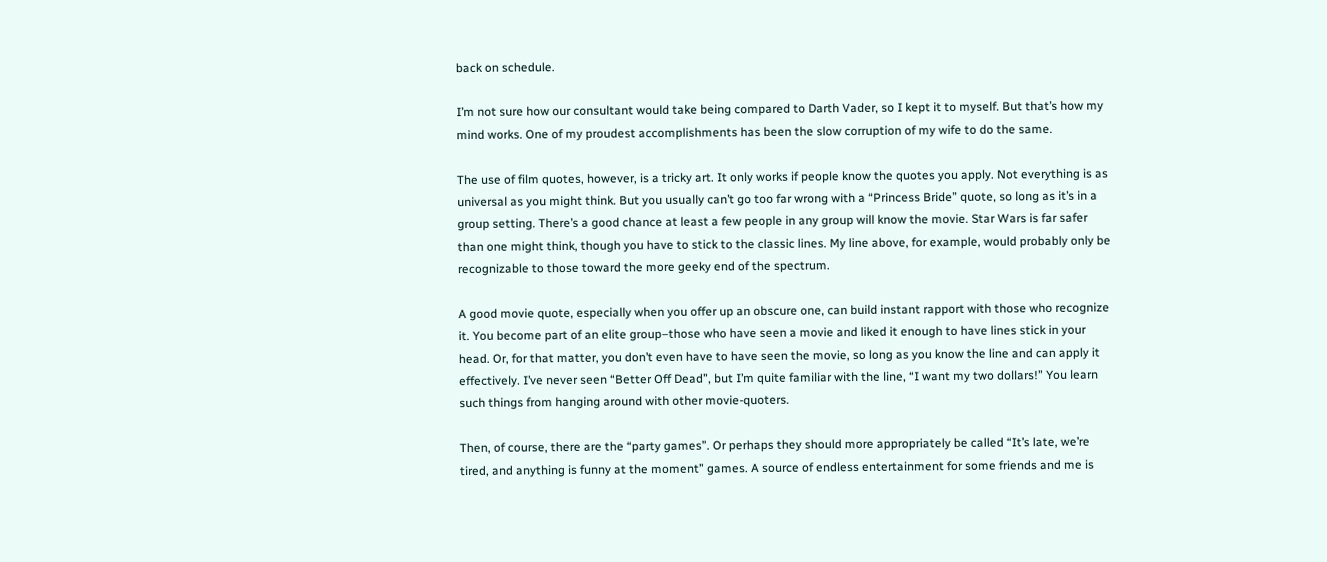back on schedule.

I’m not sure how our consultant would take being compared to Darth Vader, so I kept it to myself. But that’s how my mind works. One of my proudest accomplishments has been the slow corruption of my wife to do the same.

The use of film quotes, however, is a tricky art. It only works if people know the quotes you apply. Not everything is as universal as you might think. But you usually can’t go too far wrong with a “Princess Bride” quote, so long as it’s in a group setting. There’s a good chance at least a few people in any group will know the movie. Star Wars is far safer than one might think, though you have to stick to the classic lines. My line above, for example, would probably only be recognizable to those toward the more geeky end of the spectrum.

A good movie quote, especially when you offer up an obscure one, can build instant rapport with those who recognize it. You become part of an elite group–those who have seen a movie and liked it enough to have lines stick in your head. Or, for that matter, you don’t even have to have seen the movie, so long as you know the line and can apply it effectively. I’ve never seen “Better Off Dead”, but I’m quite familiar with the line, “I want my two dollars!” You learn such things from hanging around with other movie-quoters.

Then, of course, there are the “party games”. Or perhaps they should more appropriately be called “It’s late, we’re tired, and anything is funny at the moment” games. A source of endless entertainment for some friends and me is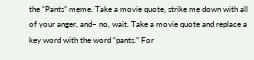the “Pants” meme. Take a movie quote, strike me down with all of your anger, and– no, wait. Take a movie quote and replace a key word with the word “pants.” For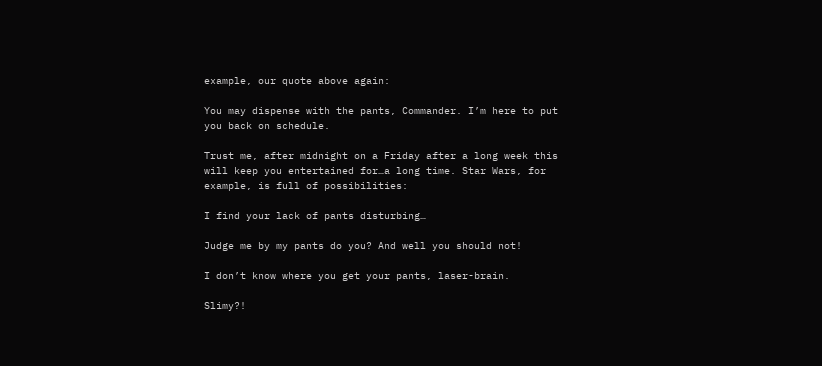example, our quote above again:

You may dispense with the pants, Commander. I’m here to put you back on schedule.

Trust me, after midnight on a Friday after a long week this will keep you entertained for…a long time. Star Wars, for example, is full of possibilities:

I find your lack of pants disturbing…

Judge me by my pants do you? And well you should not!

I don’t know where you get your pants, laser-brain.

Slimy?!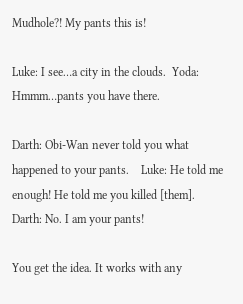Mudhole?! My pants this is!

Luke: I see…a city in the clouds.  Yoda: Hmmm…pants you have there.

Darth: Obi-Wan never told you what happened to your pants.    Luke: He told me enough! He told me you killed [them].     Darth: No. I am your pants!

You get the idea. It works with any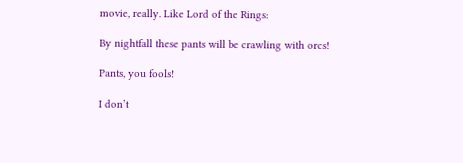movie, really. Like Lord of the Rings:

By nightfall these pants will be crawling with orcs!

Pants, you fools!

I don’t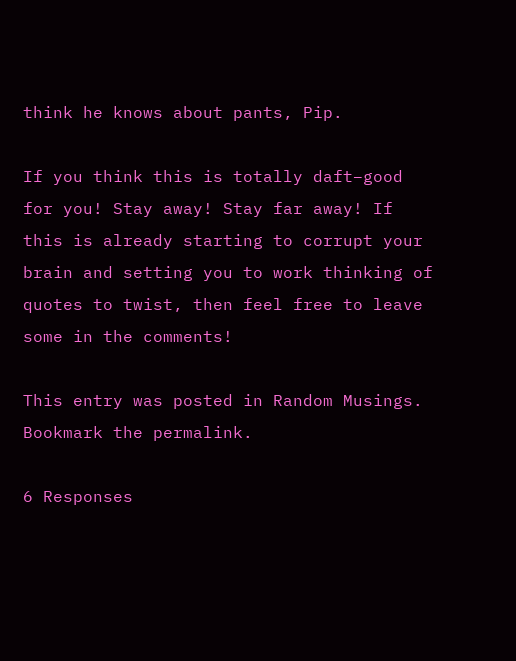think he knows about pants, Pip.

If you think this is totally daft–good for you! Stay away! Stay far away! If this is already starting to corrupt your brain and setting you to work thinking of quotes to twist, then feel free to leave some in the comments!

This entry was posted in Random Musings. Bookmark the permalink.

6 Responses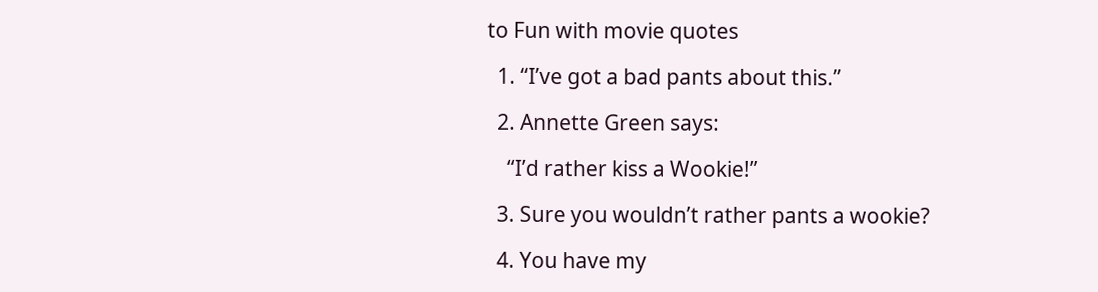to Fun with movie quotes

  1. “I’ve got a bad pants about this.”

  2. Annette Green says:

    “I’d rather kiss a Wookie!”

  3. Sure you wouldn’t rather pants a wookie?

  4. You have my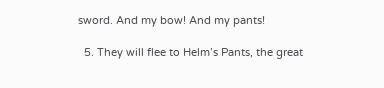sword. And my bow! And my pants!

  5. They will flee to Helm’s Pants, the great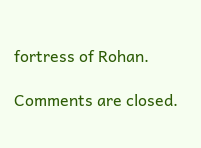fortress of Rohan.

Comments are closed.